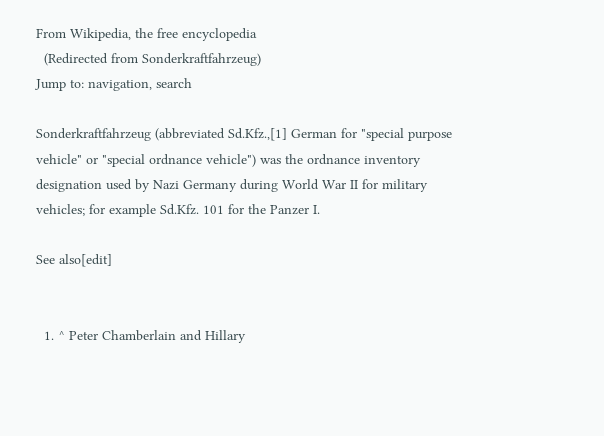From Wikipedia, the free encyclopedia
  (Redirected from Sonderkraftfahrzeug)
Jump to: navigation, search

Sonderkraftfahrzeug (abbreviated Sd.Kfz.,[1] German for "special purpose vehicle" or "special ordnance vehicle") was the ordnance inventory designation used by Nazi Germany during World War II for military vehicles; for example Sd.Kfz. 101 for the Panzer I.

See also[edit]


  1. ^ Peter Chamberlain and Hillary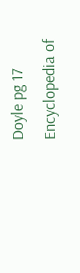Doyle pg 17 Encyclopedia of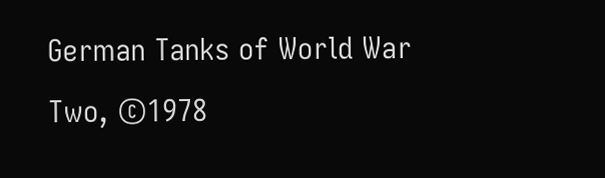German Tanks of World War Two, ©1978